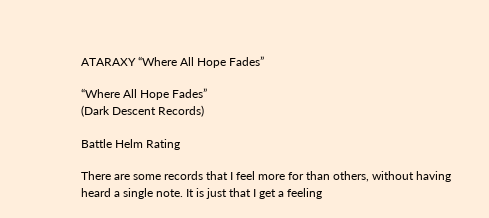ATARAXY “Where All Hope Fades”

“Where All Hope Fades”
(Dark Descent Records)

Battle Helm Rating

There are some records that I feel more for than others, without having heard a single note. It is just that I get a feeling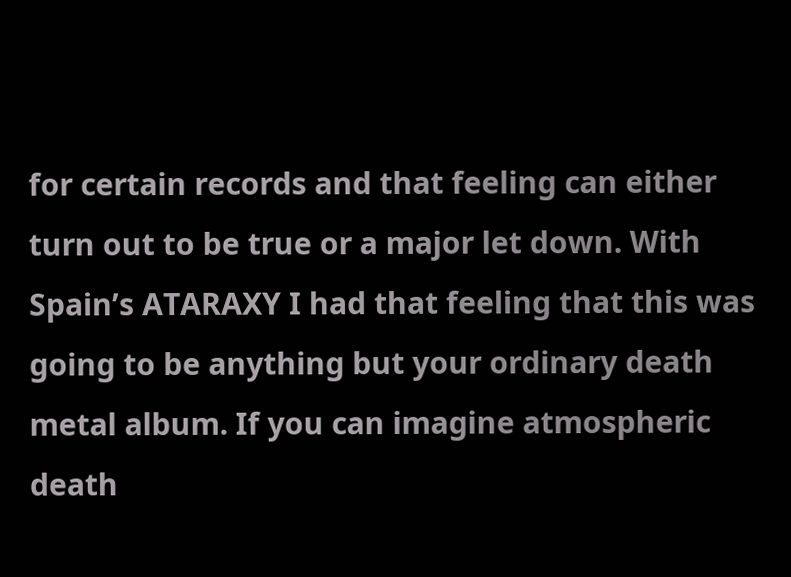for certain records and that feeling can either turn out to be true or a major let down. With Spain’s ATARAXY I had that feeling that this was going to be anything but your ordinary death metal album. If you can imagine atmospheric death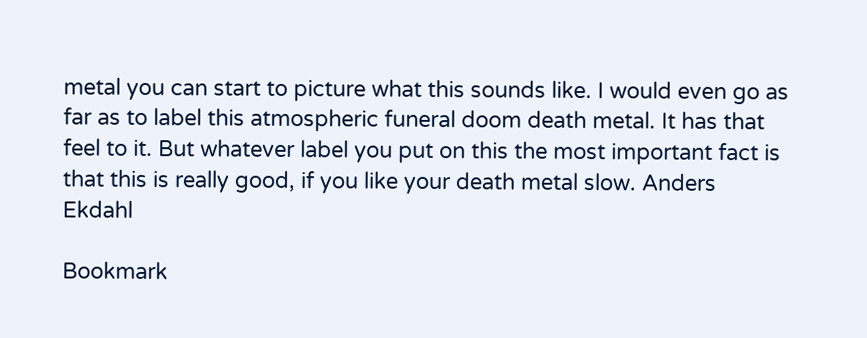metal you can start to picture what this sounds like. I would even go as far as to label this atmospheric funeral doom death metal. It has that feel to it. But whatever label you put on this the most important fact is that this is really good, if you like your death metal slow. Anders Ekdahl

Bookmark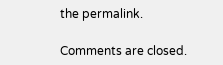the permalink.

Comments are closed.